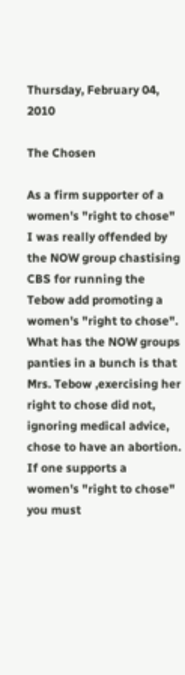Thursday, February 04, 2010

The Chosen

As a firm supporter of a women's "right to chose" I was really offended by the NOW group chastising CBS for running the Tebow add promoting a women's "right to chose". What has the NOW groups panties in a bunch is that Mrs. Tebow ,exercising her right to chose did not, ignoring medical advice, chose to have an abortion. If one supports a women's "right to chose" you must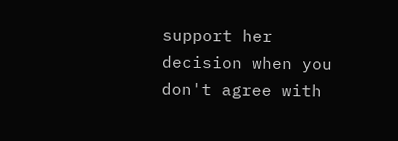support her decision when you don't agree with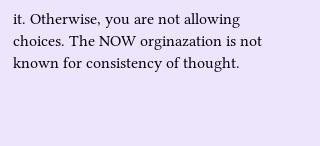it. Otherwise, you are not allowing choices. The NOW orginazation is not known for consistency of thought.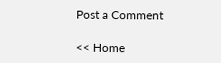Post a Comment

<< Home